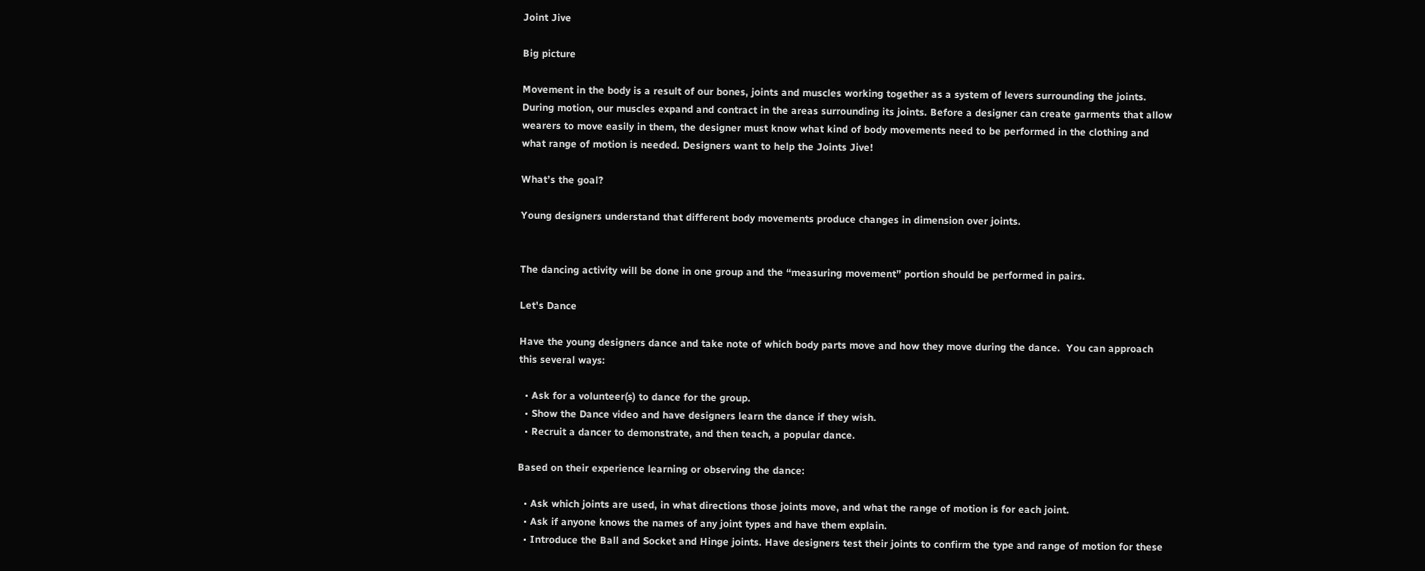Joint Jive

Big picture

Movement in the body is a result of our bones, joints and muscles working together as a system of levers surrounding the joints. During motion, our muscles expand and contract in the areas surrounding its joints. Before a designer can create garments that allow wearers to move easily in them, the designer must know what kind of body movements need to be performed in the clothing and what range of motion is needed. Designers want to help the Joints Jive!

What’s the goal?

Young designers understand that different body movements produce changes in dimension over joints.


The dancing activity will be done in one group and the “measuring movement” portion should be performed in pairs.

Let's Dance

Have the young designers dance and take note of which body parts move and how they move during the dance.  You can approach this several ways:

  • Ask for a volunteer(s) to dance for the group.
  • Show the Dance video and have designers learn the dance if they wish.
  • Recruit a dancer to demonstrate, and then teach, a popular dance.

Based on their experience learning or observing the dance:

  • Ask which joints are used, in what directions those joints move, and what the range of motion is for each joint.
  • Ask if anyone knows the names of any joint types and have them explain.
  • Introduce the Ball and Socket and Hinge joints. Have designers test their joints to confirm the type and range of motion for these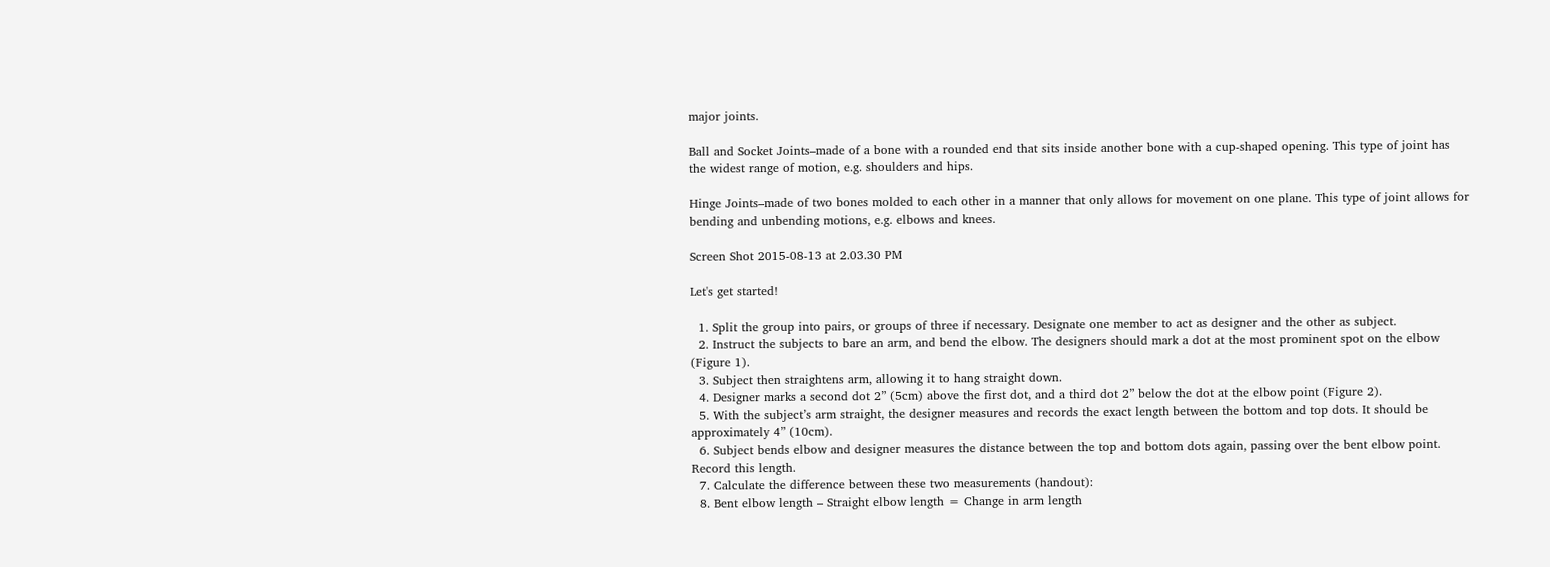major joints.

Ball and Socket Joints–made of a bone with a rounded end that sits inside another bone with a cup-shaped opening. This type of joint has the widest range of motion, e.g. shoulders and hips.

Hinge Joints–made of two bones molded to each other in a manner that only allows for movement on one plane. This type of joint allows for bending and unbending motions, e.g. elbows and knees.

Screen Shot 2015-08-13 at 2.03.30 PM

Let's get started!

  1. Split the group into pairs, or groups of three if necessary. Designate one member to act as designer and the other as subject.
  2. Instruct the subjects to bare an arm, and bend the elbow. The designers should mark a dot at the most prominent spot on the elbow (Figure 1).
  3. Subject then straightens arm, allowing it to hang straight down.
  4. Designer marks a second dot 2” (5cm) above the first dot, and a third dot 2” below the dot at the elbow point (Figure 2).
  5. With the subject’s arm straight, the designer measures and records the exact length between the bottom and top dots. It should be approximately 4” (10cm).
  6. Subject bends elbow and designer measures the distance between the top and bottom dots again, passing over the bent elbow point. Record this length.
  7. Calculate the difference between these two measurements (handout):
  8. Bent elbow length – Straight elbow length = Change in arm length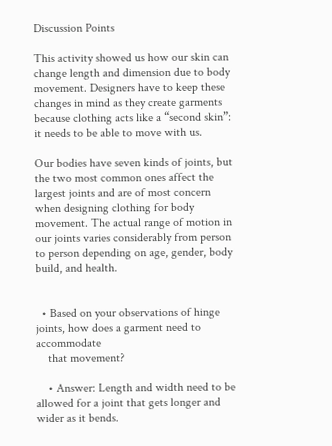Discussion Points

This activity showed us how our skin can change length and dimension due to body movement. Designers have to keep these changes in mind as they create garments because clothing acts like a “second skin”: it needs to be able to move with us.

Our bodies have seven kinds of joints, but the two most common ones affect the largest joints and are of most concern when designing clothing for body movement. The actual range of motion in our joints varies considerably from person to person depending on age, gender, body build, and health.


  • Based on your observations of hinge joints, how does a garment need to accommodate
    that movement?

    • Answer: Length and width need to be allowed for a joint that gets longer and wider as it bends.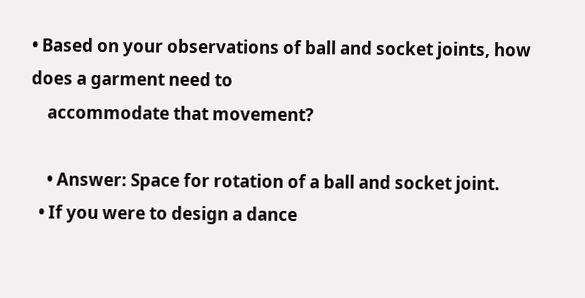• Based on your observations of ball and socket joints, how does a garment need to
    accommodate that movement?

    • Answer: Space for rotation of a ball and socket joint.
  • If you were to design a dance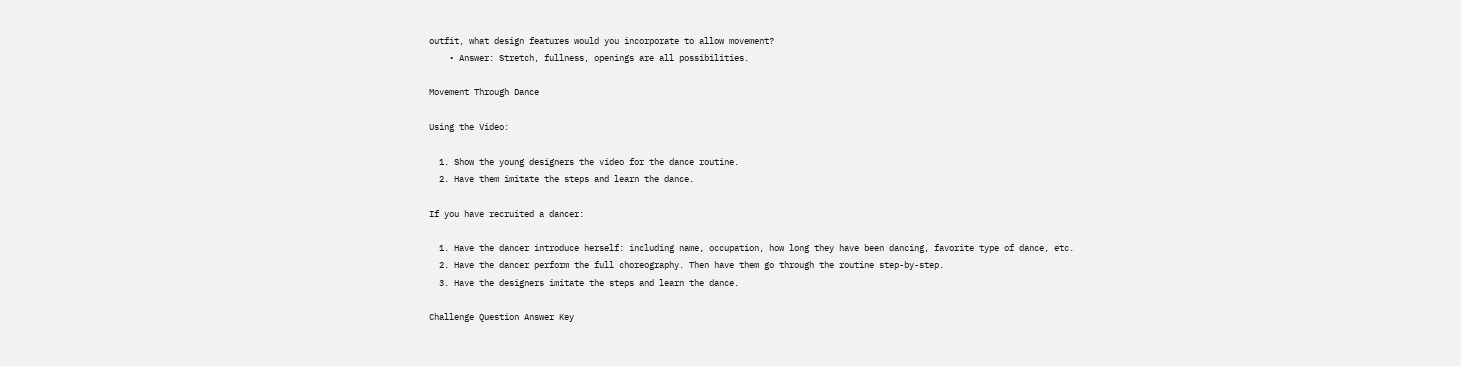outfit, what design features would you incorporate to allow movement?
    • Answer: Stretch, fullness, openings are all possibilities.

Movement Through Dance

Using the Video:

  1. Show the young designers the video for the dance routine.
  2. Have them imitate the steps and learn the dance.

If you have recruited a dancer:

  1. Have the dancer introduce herself: including name, occupation, how long they have been dancing, favorite type of dance, etc.
  2. Have the dancer perform the full choreography. Then have them go through the routine step-by-step.
  3. Have the designers imitate the steps and learn the dance.

Challenge Question Answer Key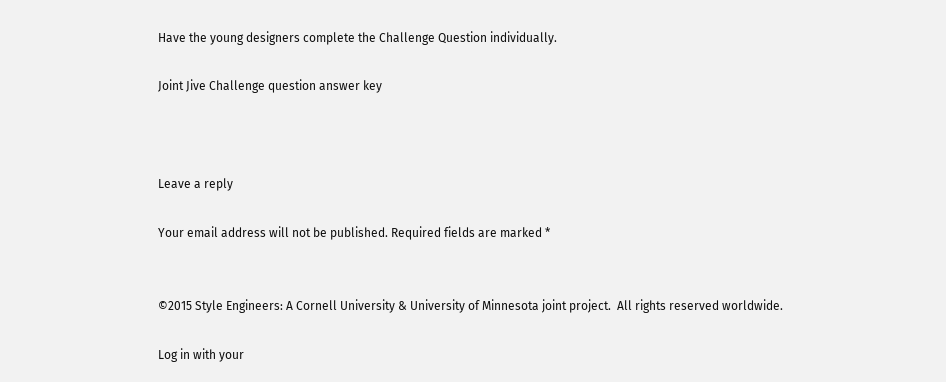Have the young designers complete the Challenge Question individually.

Joint Jive Challenge question answer key



Leave a reply

Your email address will not be published. Required fields are marked *


©2015 Style Engineers: A Cornell University & University of Minnesota joint project.  All rights reserved worldwide.

Log in with your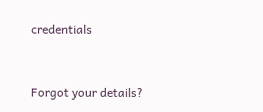credentials


Forgot your details?